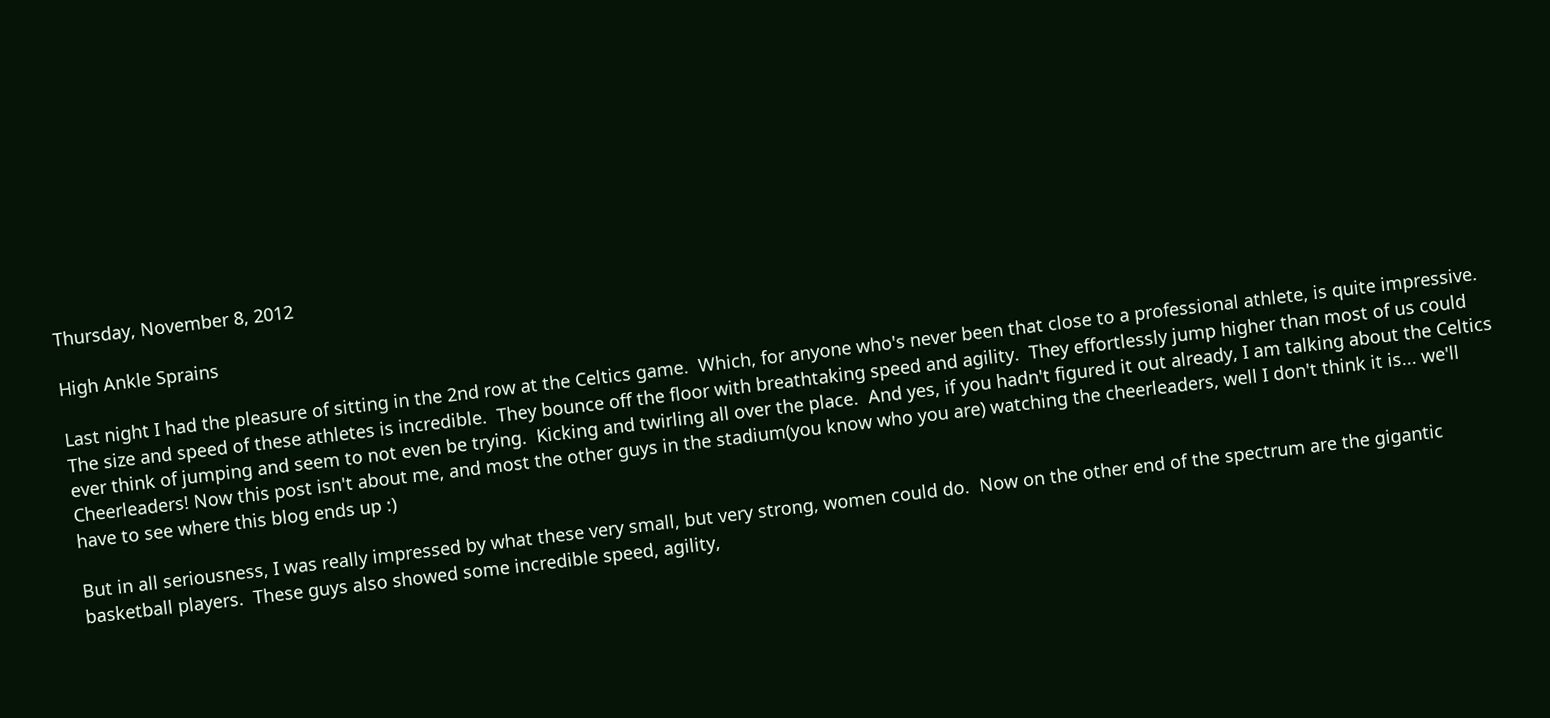Thursday, November 8, 2012

High Ankle Sprains

Last night I had the pleasure of sitting in the 2nd row at the Celtics game.  Which, for anyone who's never been that close to a professional athlete, is quite impressive.  The size and speed of these athletes is incredible.  They bounce off the floor with breathtaking speed and agility.  They effortlessly jump higher than most of us could ever think of jumping and seem to not even be trying.  Kicking and twirling all over the place.  And yes, if you hadn't figured it out already, I am talking about the Celtics Cheerleaders! Now this post isn't about me, and most the other guys in the stadium(you know who you are) watching the cheerleaders, well I don't think it is... we'll have to see where this blog ends up :)

But in all seriousness, I was really impressed by what these very small, but very strong, women could do.  Now on the other end of the spectrum are the gigantic basketball players.  These guys also showed some incredible speed, agility,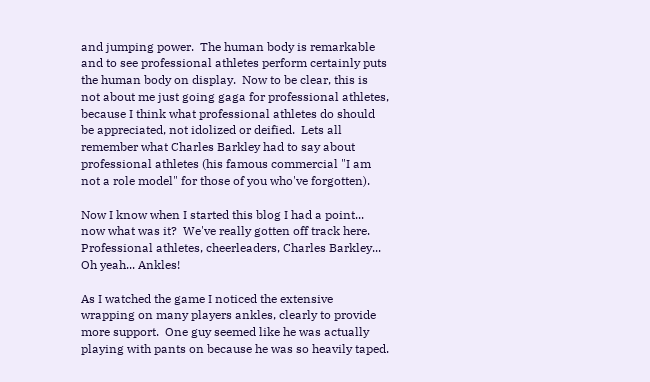and jumping power.  The human body is remarkable and to see professional athletes perform certainly puts the human body on display.  Now to be clear, this is not about me just going gaga for professional athletes, because I think what professional athletes do should be appreciated, not idolized or deified.  Lets all remember what Charles Barkley had to say about professional athletes (his famous commercial "I am not a role model" for those of you who've forgotten).

Now I know when I started this blog I had a point... now what was it?  We've really gotten off track here.  Professional athletes, cheerleaders, Charles Barkley... Oh yeah... Ankles!

As I watched the game I noticed the extensive wrapping on many players ankles, clearly to provide more support.  One guy seemed like he was actually playing with pants on because he was so heavily taped.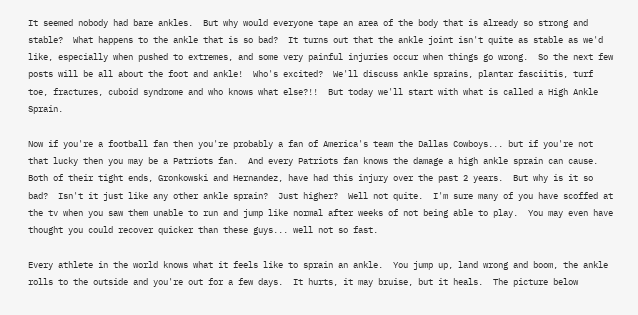It seemed nobody had bare ankles.  But why would everyone tape an area of the body that is already so strong and stable?  What happens to the ankle that is so bad?  It turns out that the ankle joint isn't quite as stable as we'd like, especially when pushed to extremes, and some very painful injuries occur when things go wrong.  So the next few posts will be all about the foot and ankle!  Who's excited?  We'll discuss ankle sprains, plantar fasciitis, turf toe, fractures, cuboid syndrome and who knows what else?!!  But today we'll start with what is called a High Ankle Sprain.

Now if you're a football fan then you're probably a fan of America's team the Dallas Cowboys... but if you're not that lucky then you may be a Patriots fan.  And every Patriots fan knows the damage a high ankle sprain can cause.  Both of their tight ends, Gronkowski and Hernandez, have had this injury over the past 2 years.  But why is it so bad?  Isn't it just like any other ankle sprain?  Just higher?  Well not quite.  I'm sure many of you have scoffed at the tv when you saw them unable to run and jump like normal after weeks of not being able to play.  You may even have thought you could recover quicker than these guys... well not so fast.

Every athlete in the world knows what it feels like to sprain an ankle.  You jump up, land wrong and boom, the ankle rolls to the outside and you're out for a few days.  It hurts, it may bruise, but it heals.  The picture below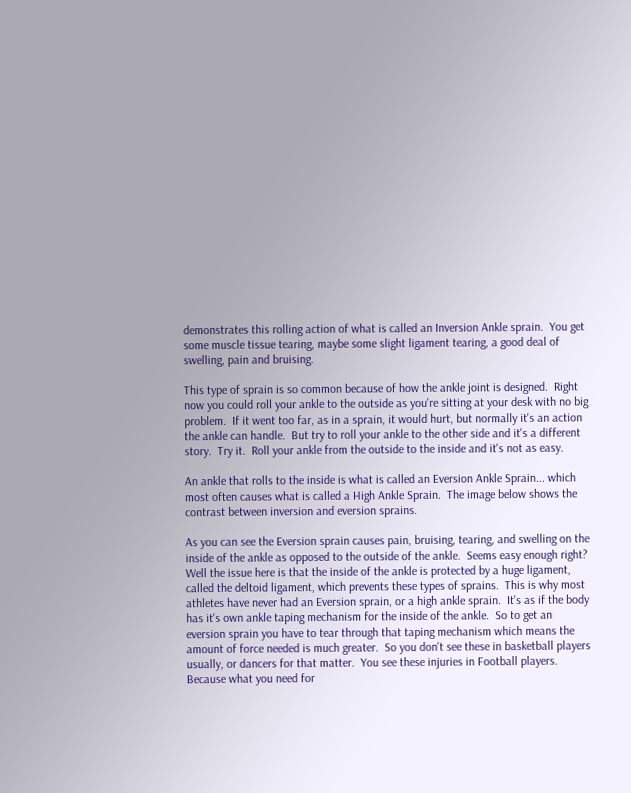demonstrates this rolling action of what is called an Inversion Ankle sprain.  You get some muscle tissue tearing, maybe some slight ligament tearing, a good deal of swelling, pain and bruising.

This type of sprain is so common because of how the ankle joint is designed.  Right now you could roll your ankle to the outside as you're sitting at your desk with no big problem.  If it went too far, as in a sprain, it would hurt, but normally it's an action the ankle can handle.  But try to roll your ankle to the other side and it's a different story.  Try it.  Roll your ankle from the outside to the inside and it's not as easy.

An ankle that rolls to the inside is what is called an Eversion Ankle Sprain... which most often causes what is called a High Ankle Sprain.  The image below shows the contrast between inversion and eversion sprains.

As you can see the Eversion sprain causes pain, bruising, tearing, and swelling on the inside of the ankle as opposed to the outside of the ankle.  Seems easy enough right?  Well the issue here is that the inside of the ankle is protected by a huge ligament, called the deltoid ligament, which prevents these types of sprains.  This is why most athletes have never had an Eversion sprain, or a high ankle sprain.  It's as if the body has it's own ankle taping mechanism for the inside of the ankle.  So to get an eversion sprain you have to tear through that taping mechanism which means the amount of force needed is much greater.  So you don't see these in basketball players usually, or dancers for that matter.  You see these injuries in Football players.  Because what you need for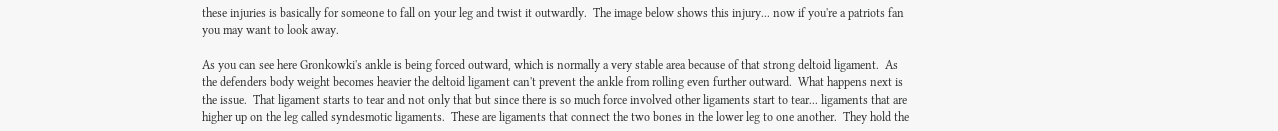these injuries is basically for someone to fall on your leg and twist it outwardly.  The image below shows this injury... now if you're a patriots fan you may want to look away.

As you can see here Gronkowki's ankle is being forced outward, which is normally a very stable area because of that strong deltoid ligament.  As the defenders body weight becomes heavier the deltoid ligament can't prevent the ankle from rolling even further outward.  What happens next is the issue.  That ligament starts to tear and not only that but since there is so much force involved other ligaments start to tear... ligaments that are higher up on the leg called syndesmotic ligaments.  These are ligaments that connect the two bones in the lower leg to one another.  They hold the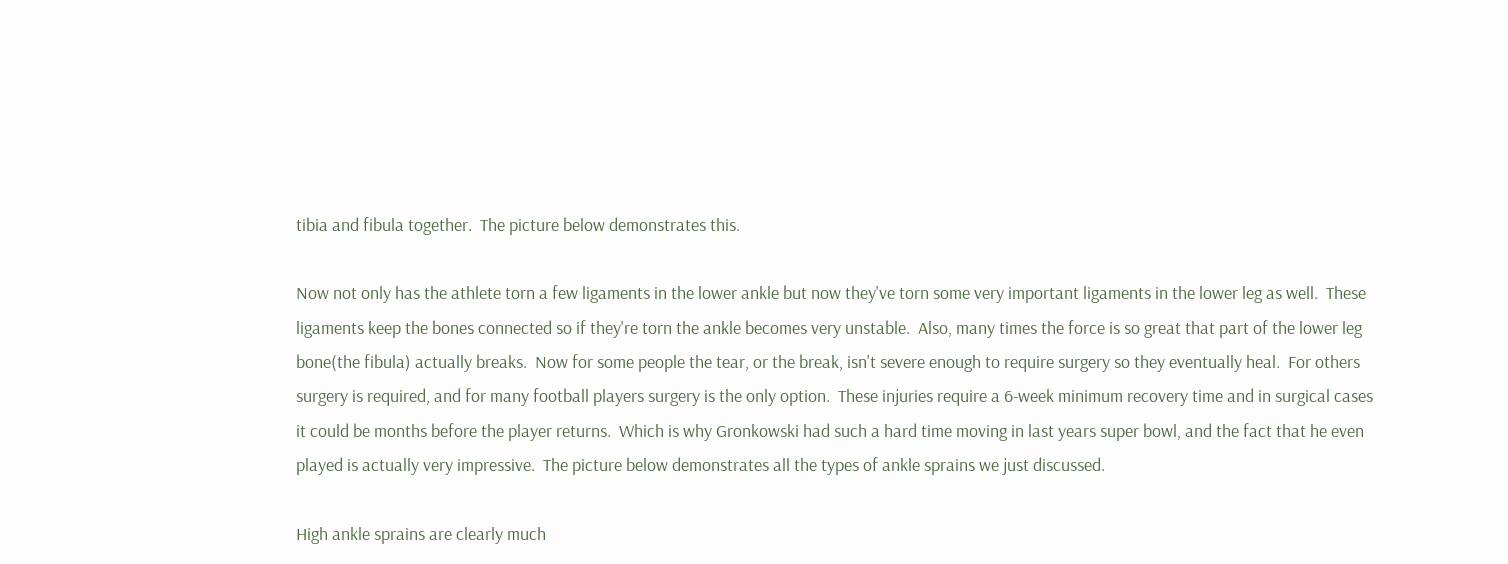tibia and fibula together.  The picture below demonstrates this.

Now not only has the athlete torn a few ligaments in the lower ankle but now they've torn some very important ligaments in the lower leg as well.  These ligaments keep the bones connected so if they're torn the ankle becomes very unstable.  Also, many times the force is so great that part of the lower leg bone(the fibula) actually breaks.  Now for some people the tear, or the break, isn't severe enough to require surgery so they eventually heal.  For others surgery is required, and for many football players surgery is the only option.  These injuries require a 6-week minimum recovery time and in surgical cases it could be months before the player returns.  Which is why Gronkowski had such a hard time moving in last years super bowl, and the fact that he even played is actually very impressive.  The picture below demonstrates all the types of ankle sprains we just discussed.

High ankle sprains are clearly much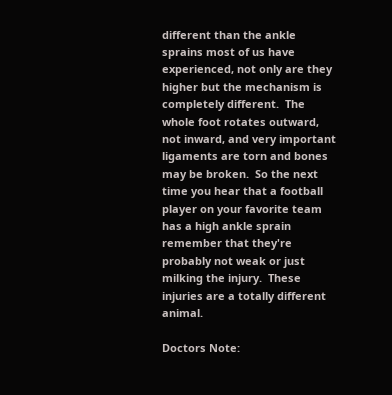different than the ankle sprains most of us have experienced, not only are they higher but the mechanism is completely different.  The whole foot rotates outward, not inward, and very important ligaments are torn and bones may be broken.  So the next time you hear that a football player on your favorite team has a high ankle sprain remember that they're probably not weak or just milking the injury.  These injuries are a totally different animal.

Doctors Note: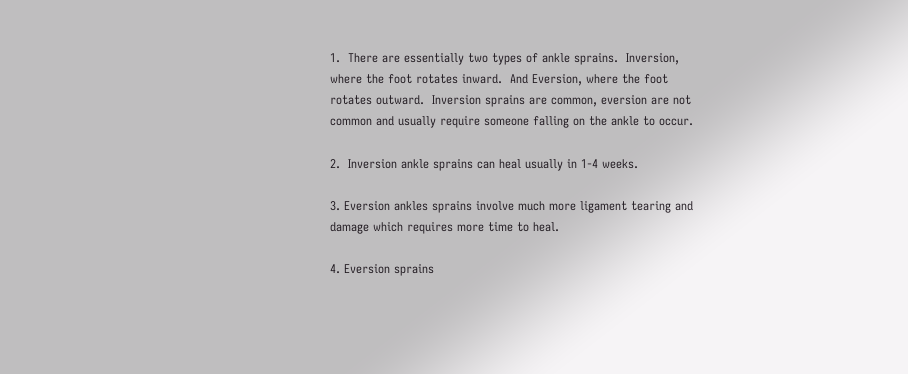1.  There are essentially two types of ankle sprains.  Inversion, where the foot rotates inward.  And Eversion, where the foot rotates outward.  Inversion sprains are common, eversion are not common and usually require someone falling on the ankle to occur.

2.  Inversion ankle sprains can heal usually in 1-4 weeks.

3. Eversion ankles sprains involve much more ligament tearing and damage which requires more time to heal.

4. Eversion sprains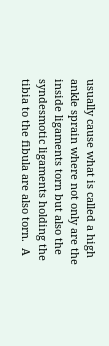usually cause what is called a high ankle sprain where not only are the inside ligaments torn but also the syndesmotic ligaments holding the tibia to the fibula are also torn.  A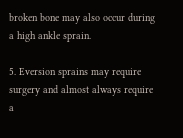broken bone may also occur during a high ankle sprain.

5. Eversion sprains may require surgery and almost always require a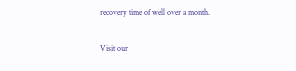recovery time of well over a month.

Visit our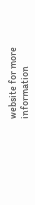website for more information